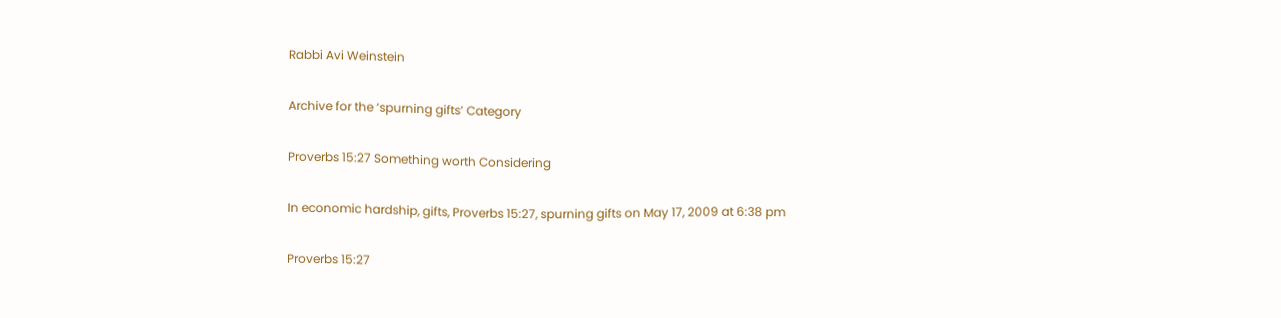Rabbi Avi Weinstein

Archive for the ‘spurning gifts’ Category

Proverbs 15:27 Something worth Considering

In economic hardship, gifts, Proverbs 15:27, spurning gifts on May 17, 2009 at 6:38 pm

Proverbs 15:27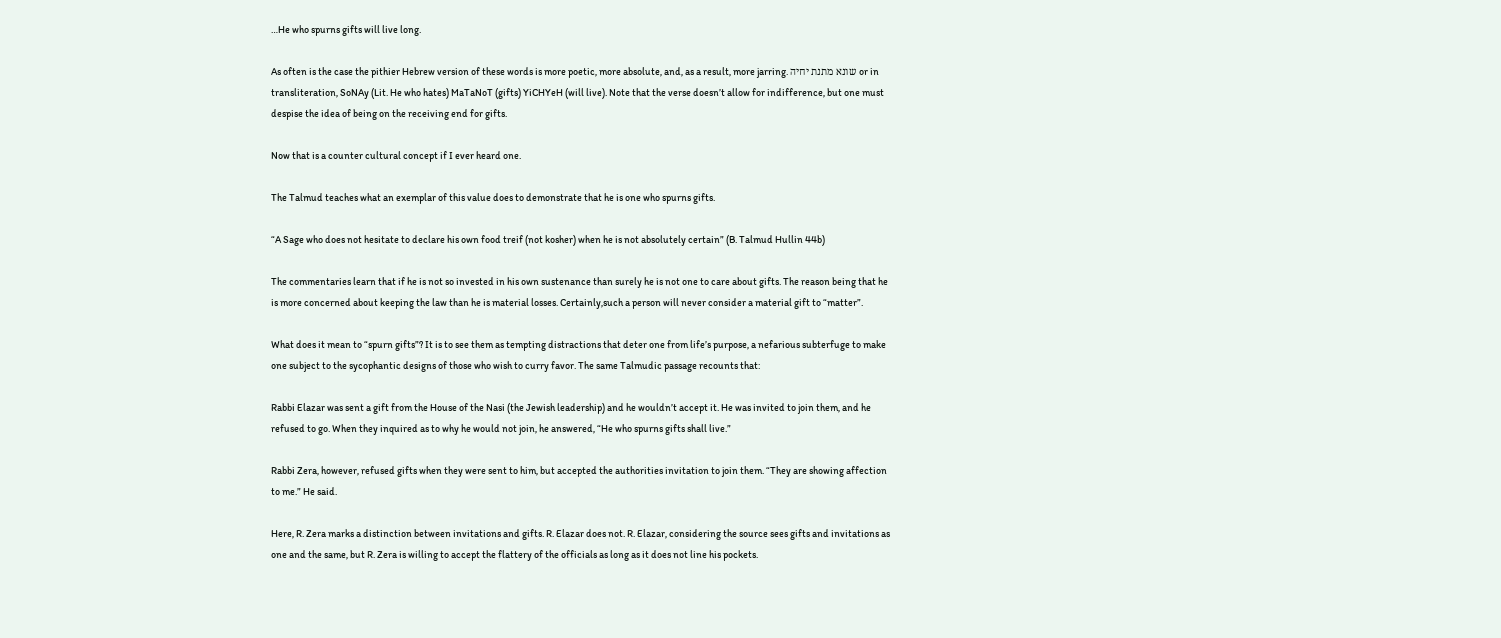…He who spurns gifts will live long.

As often is the case the pithier Hebrew version of these words is more poetic, more absolute, and, as a result, more jarring. שונא מתנת יחיה or in transliteration, SoNAy (Lit. He who hates) MaTaNoT (gifts) YiCHYeH (will live). Note that the verse doesn’t allow for indifference, but one must despise the idea of being on the receiving end for gifts.

Now that is a counter cultural concept if I ever heard one.

The Talmud teaches what an exemplar of this value does to demonstrate that he is one who spurns gifts.

“A Sage who does not hesitate to declare his own food treif (not kosher) when he is not absolutely certain” (B. Talmud Hullin 44b)

The commentaries learn that if he is not so invested in his own sustenance than surely he is not one to care about gifts. The reason being that he is more concerned about keeping the law than he is material losses. Certainly,such a person will never consider a material gift to “matter”.

What does it mean to “spurn gifts”? It is to see them as tempting distractions that deter one from life’s purpose, a nefarious subterfuge to make one subject to the sycophantic designs of those who wish to curry favor. The same Talmudic passage recounts that:

Rabbi Elazar was sent a gift from the House of the Nasi (the Jewish leadership) and he wouldn’t accept it. He was invited to join them, and he refused to go. When they inquired as to why he would not join, he answered, “He who spurns gifts shall live.”

Rabbi Zera, however, refused gifts when they were sent to him, but accepted the authorities invitation to join them. “They are showing affection to me.” He said.

Here, R. Zera marks a distinction between invitations and gifts. R. Elazar does not. R. Elazar, considering the source sees gifts and invitations as one and the same, but R. Zera is willing to accept the flattery of the officials as long as it does not line his pockets.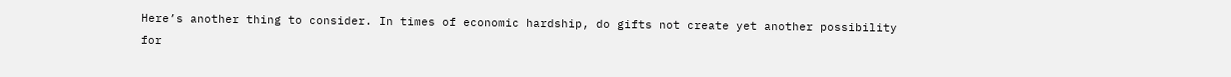Here’s another thing to consider. In times of economic hardship, do gifts not create yet another possibility for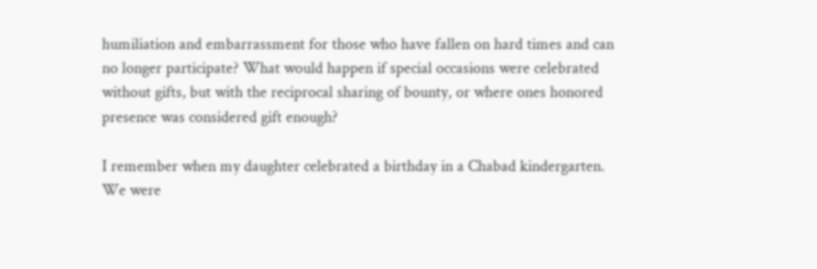humiliation and embarrassment for those who have fallen on hard times and can no longer participate? What would happen if special occasions were celebrated without gifts, but with the reciprocal sharing of bounty, or where ones honored presence was considered gift enough?

I remember when my daughter celebrated a birthday in a Chabad kindergarten. We were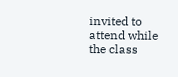invited to attend while the class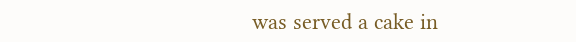was served a cake in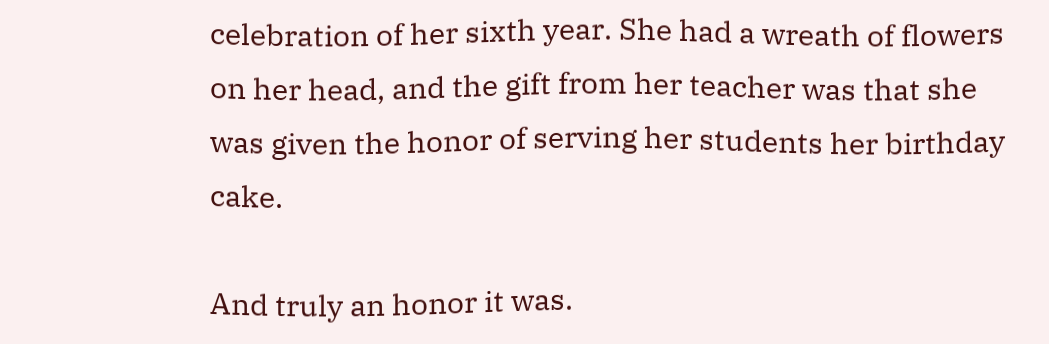celebration of her sixth year. She had a wreath of flowers on her head, and the gift from her teacher was that she was given the honor of serving her students her birthday cake.

And truly an honor it was.